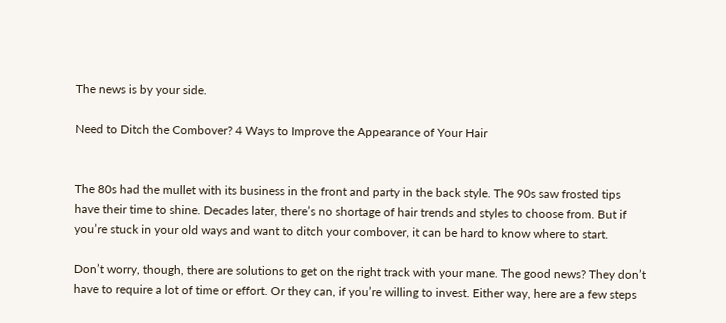The news is by your side.

Need to Ditch the Combover? 4 Ways to Improve the Appearance of Your Hair


The 80s had the mullet with its business in the front and party in the back style. The 90s saw frosted tips have their time to shine. Decades later, there’s no shortage of hair trends and styles to choose from. But if you’re stuck in your old ways and want to ditch your combover, it can be hard to know where to start.

Don’t worry, though, there are solutions to get on the right track with your mane. The good news? They don’t have to require a lot of time or effort. Or they can, if you’re willing to invest. Either way, here are a few steps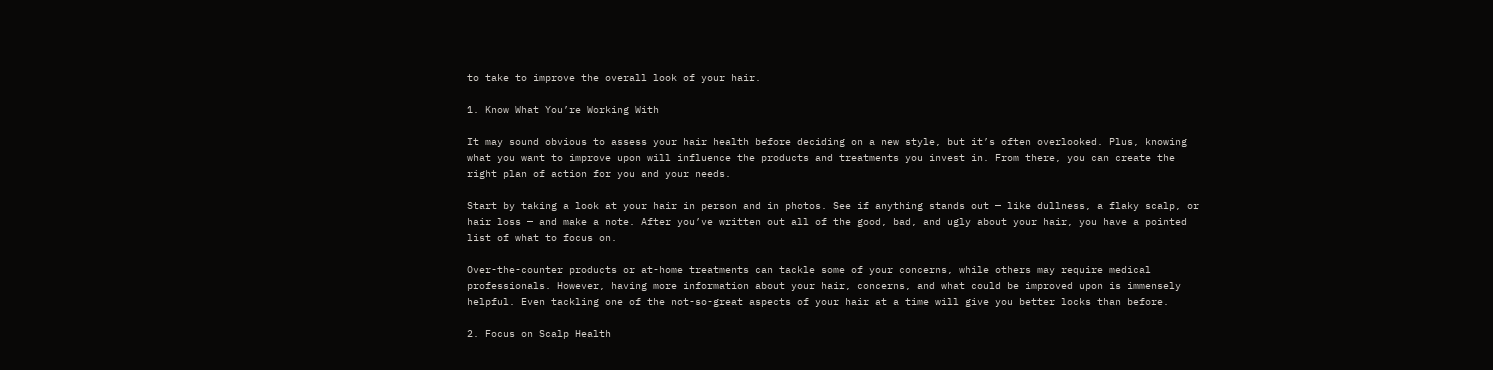to take to improve the overall look of your hair.

1. Know What You’re Working With

It may sound obvious to assess your hair health before deciding on a new style, but it’s often overlooked. Plus, knowing what you want to improve upon will influence the products and treatments you invest in. From there, you can create the right plan of action for you and your needs.

Start by taking a look at your hair in person and in photos. See if anything stands out — like dullness, a flaky scalp, or hair loss — and make a note. After you’ve written out all of the good, bad, and ugly about your hair, you have a pointed list of what to focus on.

Over-the-counter products or at-home treatments can tackle some of your concerns, while others may require medical professionals. However, having more information about your hair, concerns, and what could be improved upon is immensely helpful. Even tackling one of the not-so-great aspects of your hair at a time will give you better locks than before.

2. Focus on Scalp Health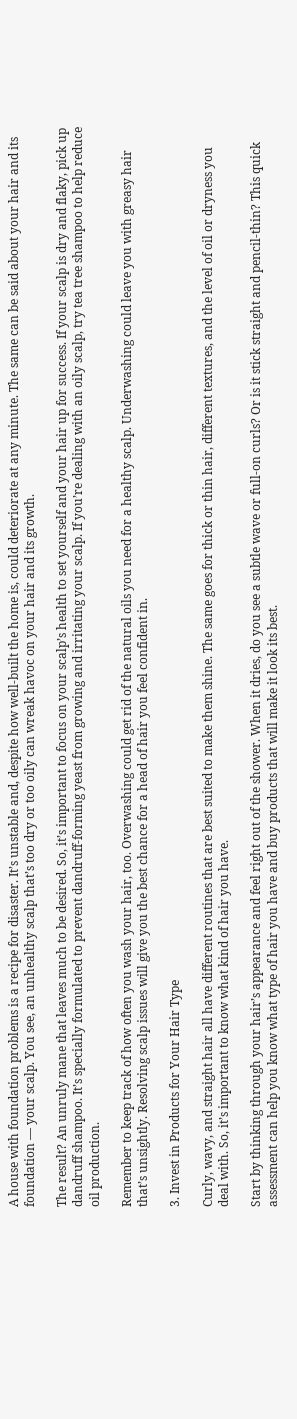A house with foundation problems is a recipe for disaster. It’s unstable and, despite how well-built the home is, could deteriorate at any minute. The same can be said about your hair and its foundation — your scalp. You see, an unhealthy scalp that’s too dry or too oily can wreak havoc on your hair and its growth.

The result? An unruly mane that leaves much to be desired. So, it’s important to focus on your scalp’s health to set yourself and your hair up for success. If your scalp is dry and flaky, pick up dandruff shampoo. It’s specially formulated to prevent dandruff-forming yeast from growing and irritating your scalp. If you’re dealing with an oily scalp, try tea tree shampoo to help reduce oil production.

Remember to keep track of how often you wash your hair, too. Overwashing could get rid of the natural oils you need for a healthy scalp. Underwashing could leave you with greasy hair that’s unsightly. Resolving scalp issues will give you the best chance for a head of hair you feel confident in.

3. Invest in Products for Your Hair Type

Curly, wavy, and straight hair all have different routines that are best suited to make them shine. The same goes for thick or thin hair, different textures, and the level of oil or dryness you deal with. So, it’s important to know what kind of hair you have.

Start by thinking through your hair’s appearance and feel right out of the shower. When it dries, do you see a subtle wave or full-on curls? Or is it stick straight and pencil-thin? This quick assessment can help you know what type of hair you have and buy products that will make it look its best.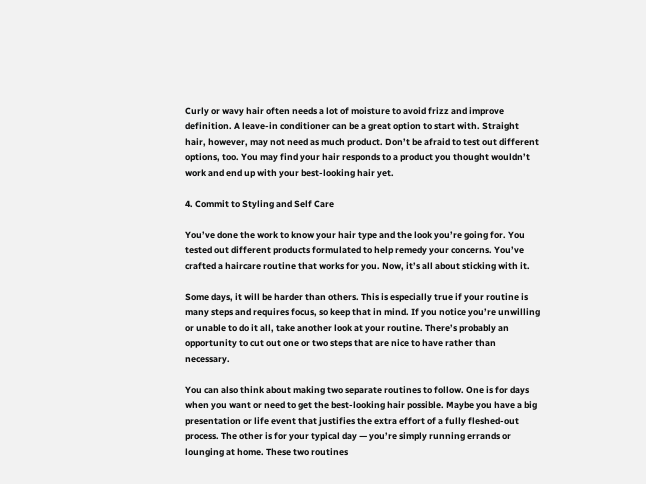Curly or wavy hair often needs a lot of moisture to avoid frizz and improve definition. A leave-in conditioner can be a great option to start with. Straight hair, however, may not need as much product. Don’t be afraid to test out different options, too. You may find your hair responds to a product you thought wouldn’t work and end up with your best-looking hair yet.

4. Commit to Styling and Self Care

You’ve done the work to know your hair type and the look you’re going for. You tested out different products formulated to help remedy your concerns. You’ve crafted a haircare routine that works for you. Now, it’s all about sticking with it.

Some days, it will be harder than others. This is especially true if your routine is many steps and requires focus, so keep that in mind. If you notice you’re unwilling or unable to do it all, take another look at your routine. There’s probably an opportunity to cut out one or two steps that are nice to have rather than necessary.

You can also think about making two separate routines to follow. One is for days when you want or need to get the best-looking hair possible. Maybe you have a big presentation or life event that justifies the extra effort of a fully fleshed-out process. The other is for your typical day — you’re simply running errands or lounging at home. These two routines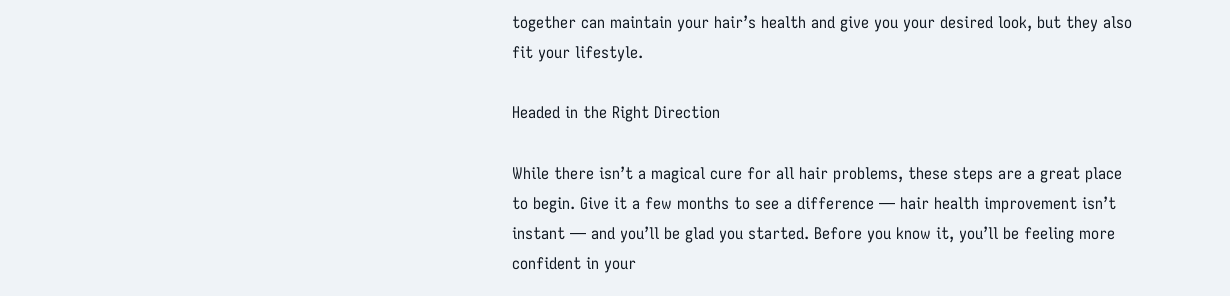together can maintain your hair’s health and give you your desired look, but they also fit your lifestyle.

Headed in the Right Direction

While there isn’t a magical cure for all hair problems, these steps are a great place to begin. Give it a few months to see a difference — hair health improvement isn’t instant — and you’ll be glad you started. Before you know it, you’ll be feeling more confident in your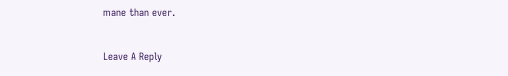mane than ever.

Leave A Reply